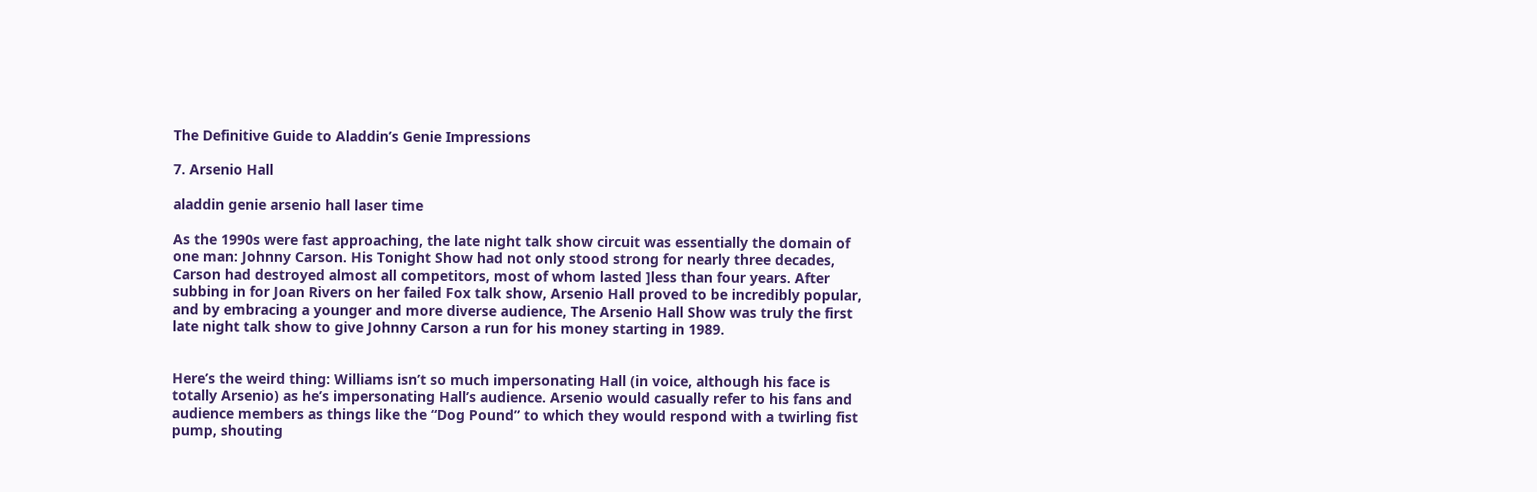The Definitive Guide to Aladdin’s Genie Impressions

7. Arsenio Hall

aladdin genie arsenio hall laser time

As the 1990s were fast approaching, the late night talk show circuit was essentially the domain of one man: Johnny Carson. His Tonight Show had not only stood strong for nearly three decades, Carson had destroyed almost all competitors, most of whom lasted ]less than four years. After subbing in for Joan Rivers on her failed Fox talk show, Arsenio Hall proved to be incredibly popular, and by embracing a younger and more diverse audience, The Arsenio Hall Show was truly the first late night talk show to give Johnny Carson a run for his money starting in 1989.


Here’s the weird thing: Williams isn’t so much impersonating Hall (in voice, although his face is totally Arsenio) as he’s impersonating Hall’s audience. Arsenio would casually refer to his fans and audience members as things like the “Dog Pound” to which they would respond with a twirling fist pump, shouting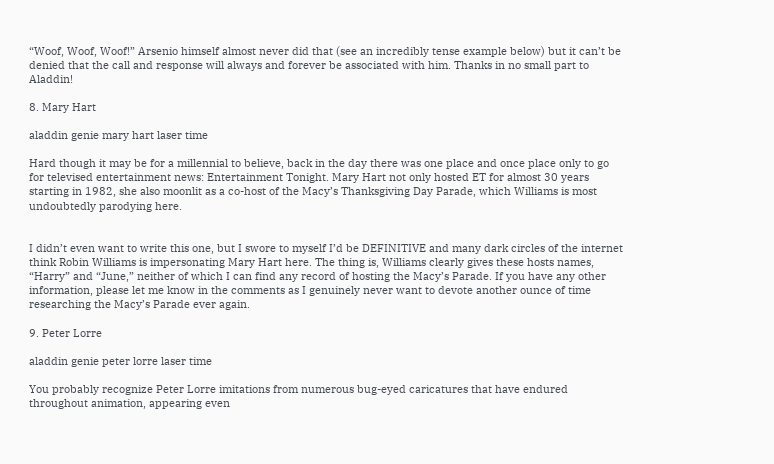“Woof, Woof, Woof!” Arsenio himself almost never did that (see an incredibly tense example below) but it can’t be denied that the call and response will always and forever be associated with him. Thanks in no small part to Aladdin!

8. Mary Hart

aladdin genie mary hart laser time

Hard though it may be for a millennial to believe, back in the day there was one place and once place only to go for televised entertainment news: Entertainment Tonight. Mary Hart not only hosted ET for almost 30 years starting in 1982, she also moonlit as a co-host of the Macy’s Thanksgiving Day Parade, which Williams is most undoubtedly parodying here.


I didn’t even want to write this one, but I swore to myself I’d be DEFINITIVE and many dark circles of the internet think Robin Williams is impersonating Mary Hart here. The thing is, Williams clearly gives these hosts names, “Harry” and “June,” neither of which I can find any record of hosting the Macy’s Parade. If you have any other information, please let me know in the comments as I genuinely never want to devote another ounce of time researching the Macy’s Parade ever again.

9. Peter Lorre

aladdin genie peter lorre laser time

You probably recognize Peter Lorre imitations from numerous bug-eyed caricatures that have endured throughout animation, appearing even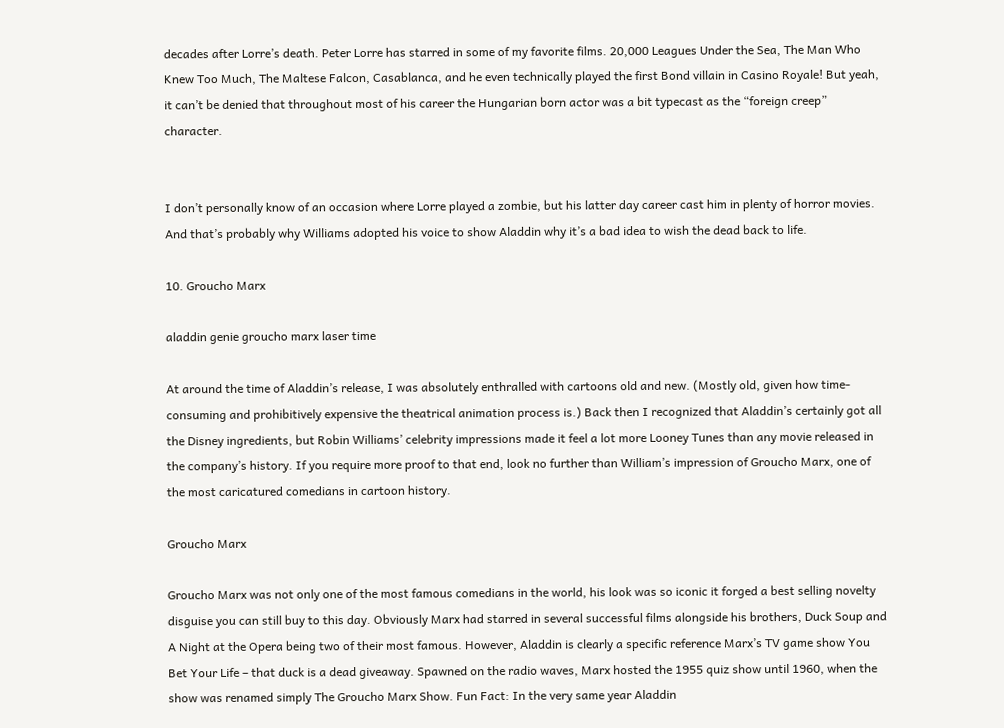decades after Lorre’s death. Peter Lorre has starred in some of my favorite films. 20,000 Leagues Under the Sea, The Man Who Knew Too Much, The Maltese Falcon, Casablanca, and he even technically played the first Bond villain in Casino Royale! But yeah, it can’t be denied that throughout most of his career the Hungarian born actor was a bit typecast as the “foreign creep” character.


I don’t personally know of an occasion where Lorre played a zombie, but his latter day career cast him in plenty of horror movies. And that’s probably why Williams adopted his voice to show Aladdin why it’s a bad idea to wish the dead back to life.

10. Groucho Marx

aladdin genie groucho marx laser time

At around the time of Aladdin’s release, I was absolutely enthralled with cartoons old and new. (Mostly old, given how time-consuming and prohibitively expensive the theatrical animation process is.) Back then I recognized that Aladdin’s certainly got all the Disney ingredients, but Robin Williams’ celebrity impressions made it feel a lot more Looney Tunes than any movie released in the company’s history. If you require more proof to that end, look no further than William’s impression of Groucho Marx, one of the most caricatured comedians in cartoon history.

Groucho Marx

Groucho Marx was not only one of the most famous comedians in the world, his look was so iconic it forged a best selling novelty disguise you can still buy to this day. Obviously Marx had starred in several successful films alongside his brothers, Duck Soup and A Night at the Opera being two of their most famous. However, Aladdin is clearly a specific reference Marx’s TV game show You Bet Your Life – that duck is a dead giveaway. Spawned on the radio waves, Marx hosted the 1955 quiz show until 1960, when the show was renamed simply The Groucho Marx Show. Fun Fact: In the very same year Aladdin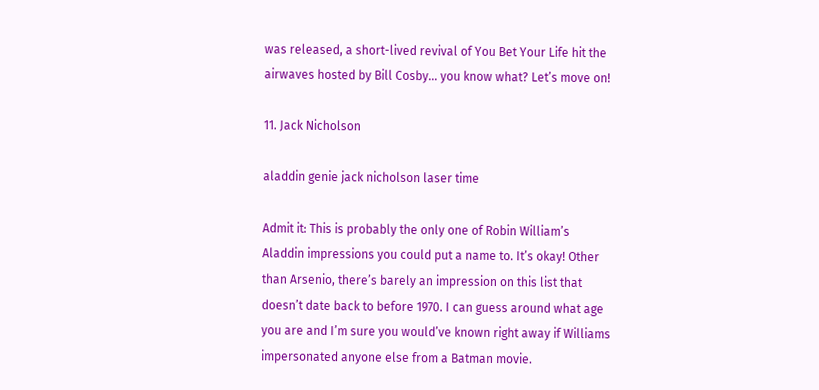was released, a short-lived revival of You Bet Your Life hit the airwaves hosted by Bill Cosby… you know what? Let’s move on!

11. Jack Nicholson

aladdin genie jack nicholson laser time

Admit it: This is probably the only one of Robin William’s Aladdin impressions you could put a name to. It’s okay! Other than Arsenio, there’s barely an impression on this list that doesn’t date back to before 1970. I can guess around what age you are and I’m sure you would’ve known right away if Williams impersonated anyone else from a Batman movie.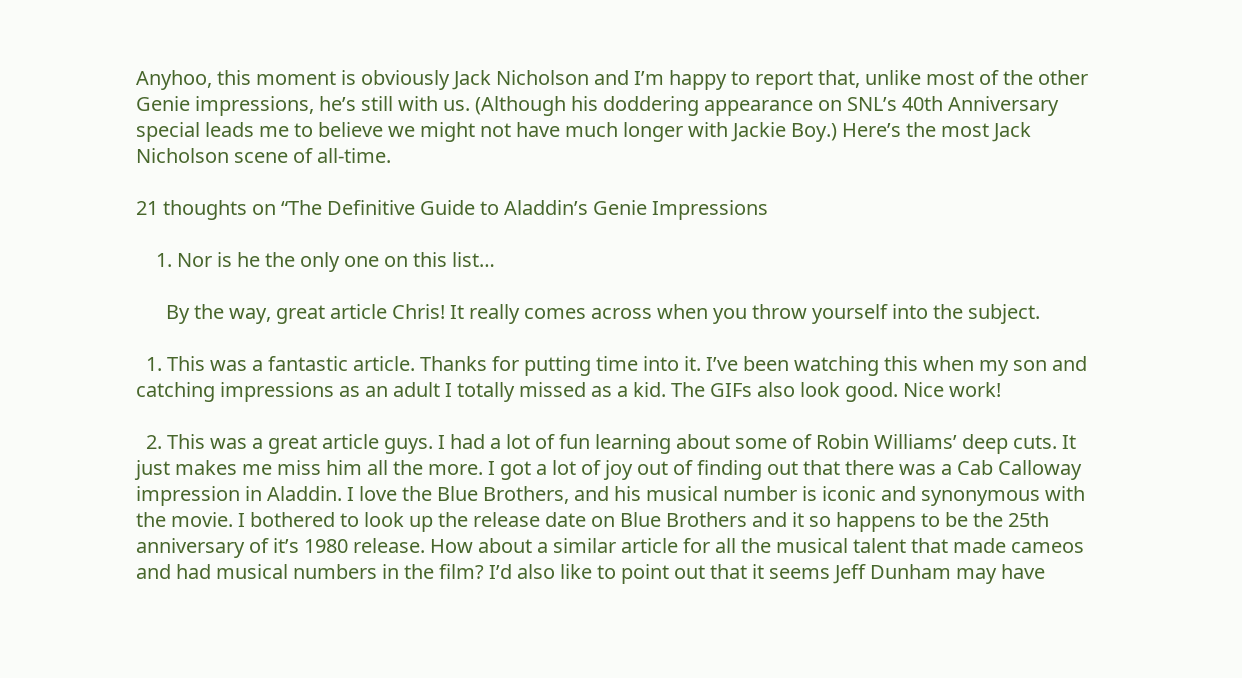Anyhoo, this moment is obviously Jack Nicholson and I’m happy to report that, unlike most of the other Genie impressions, he’s still with us. (Although his doddering appearance on SNL’s 40th Anniversary special leads me to believe we might not have much longer with Jackie Boy.) Here’s the most Jack Nicholson scene of all-time.

21 thoughts on “The Definitive Guide to Aladdin’s Genie Impressions

    1. Nor is he the only one on this list…

      By the way, great article Chris! It really comes across when you throw yourself into the subject.

  1. This was a fantastic article. Thanks for putting time into it. I’ve been watching this when my son and catching impressions as an adult I totally missed as a kid. The GIFs also look good. Nice work!

  2. This was a great article guys. I had a lot of fun learning about some of Robin Williams’ deep cuts. It just makes me miss him all the more. I got a lot of joy out of finding out that there was a Cab Calloway impression in Aladdin. I love the Blue Brothers, and his musical number is iconic and synonymous with the movie. I bothered to look up the release date on Blue Brothers and it so happens to be the 25th anniversary of it’s 1980 release. How about a similar article for all the musical talent that made cameos and had musical numbers in the film? I’d also like to point out that it seems Jeff Dunham may have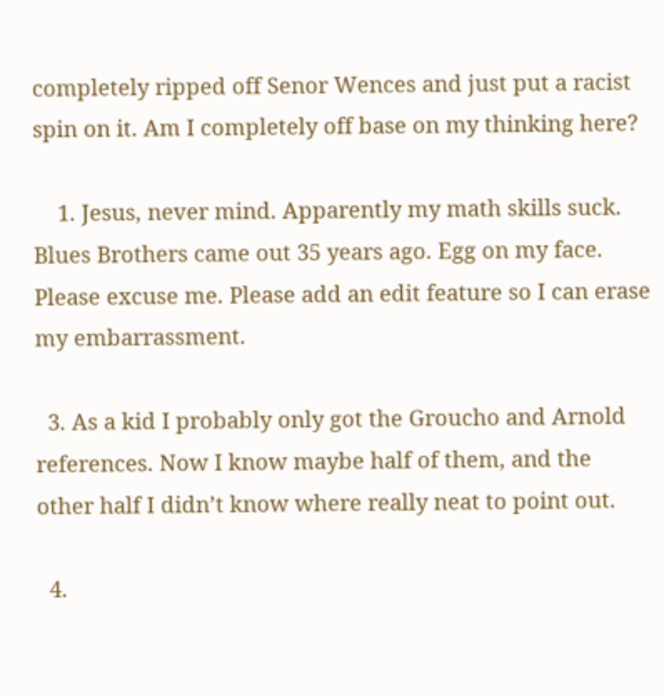completely ripped off Senor Wences and just put a racist spin on it. Am I completely off base on my thinking here?

    1. Jesus, never mind. Apparently my math skills suck. Blues Brothers came out 35 years ago. Egg on my face. Please excuse me. Please add an edit feature so I can erase my embarrassment.

  3. As a kid I probably only got the Groucho and Arnold references. Now I know maybe half of them, and the other half I didn’t know where really neat to point out.

  4.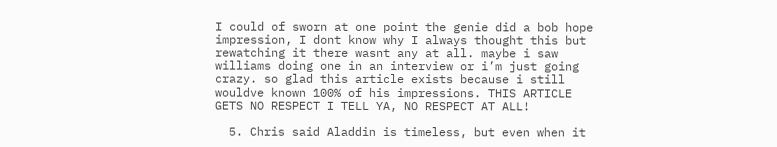I could of sworn at one point the genie did a bob hope impression, I dont know why I always thought this but rewatching it there wasnt any at all. maybe i saw williams doing one in an interview or i’m just going crazy. so glad this article exists because i still wouldve known 100% of his impressions. THIS ARTICLE GETS NO RESPECT I TELL YA, NO RESPECT AT ALL!

  5. Chris said Aladdin is timeless, but even when it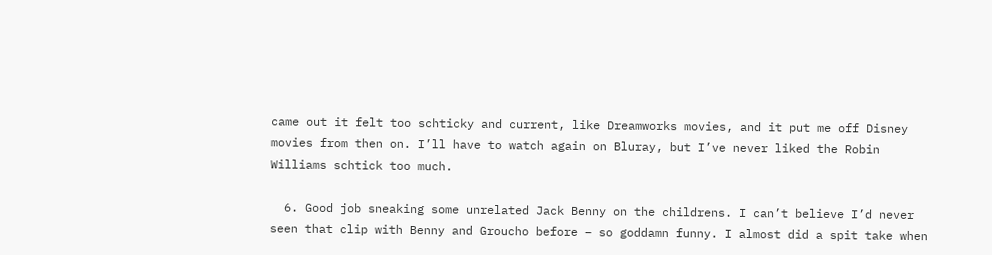came out it felt too schticky and current, like Dreamworks movies, and it put me off Disney movies from then on. I’ll have to watch again on Bluray, but I’ve never liked the Robin Williams schtick too much.

  6. Good job sneaking some unrelated Jack Benny on the childrens. I can’t believe I’d never seen that clip with Benny and Groucho before – so goddamn funny. I almost did a spit take when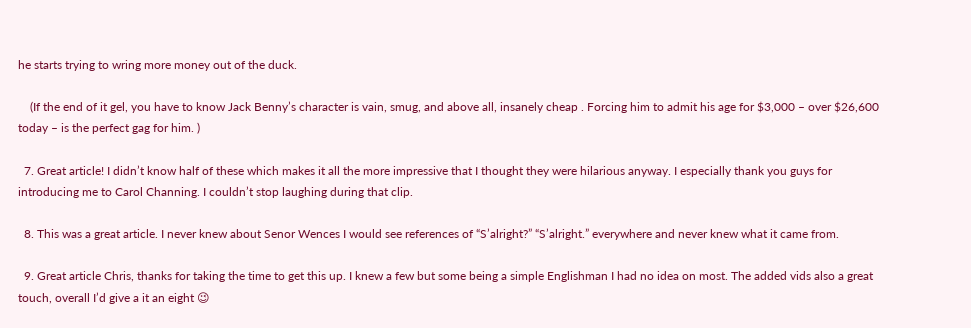he starts trying to wring more money out of the duck.

    (If the end of it gel, you have to know Jack Benny’s character is vain, smug, and above all, insanely cheap . Forcing him to admit his age for $3,000 – over $26,600 today – is the perfect gag for him. )

  7. Great article! I didn’t know half of these which makes it all the more impressive that I thought they were hilarious anyway. I especially thank you guys for introducing me to Carol Channing. I couldn’t stop laughing during that clip.

  8. This was a great article. I never knew about Senor Wences I would see references of “S’alright?” “S’alright.” everywhere and never knew what it came from.

  9. Great article Chris, thanks for taking the time to get this up. I knew a few but some being a simple Englishman I had no idea on most. The added vids also a great touch, overall I’d give a it an eight 😉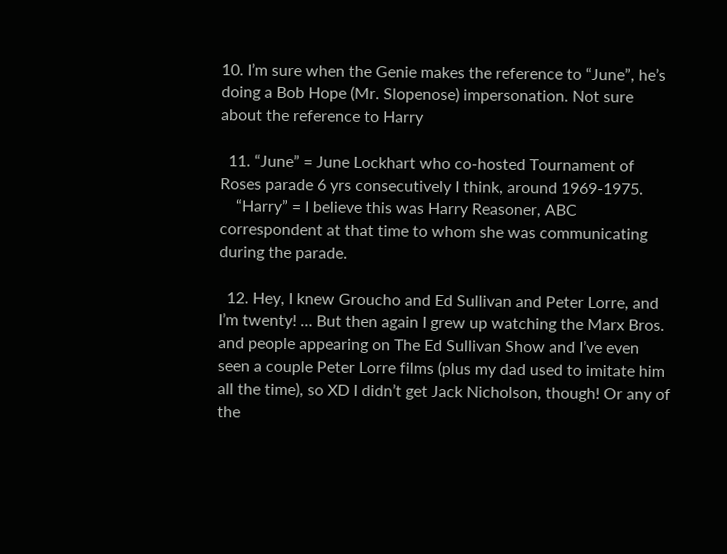10. I’m sure when the Genie makes the reference to “June”, he’s doing a Bob Hope (Mr. Slopenose) impersonation. Not sure about the reference to Harry

  11. “June” = June Lockhart who co-hosted Tournament of Roses parade 6 yrs consecutively I think, around 1969-1975.
    “Harry” = I believe this was Harry Reasoner, ABC correspondent at that time to whom she was communicating during the parade.

  12. Hey, I knew Groucho and Ed Sullivan and Peter Lorre, and I’m twenty! … But then again I grew up watching the Marx Bros. and people appearing on The Ed Sullivan Show and I’ve even seen a couple Peter Lorre films (plus my dad used to imitate him all the time), so XD I didn’t get Jack Nicholson, though! Or any of the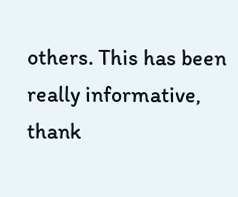others. This has been really informative, thank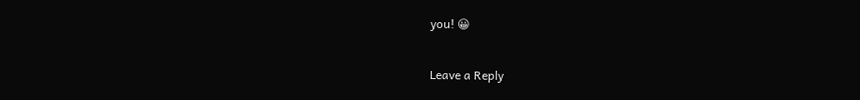you! 😀

Leave a Reply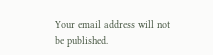Your email address will not be published.